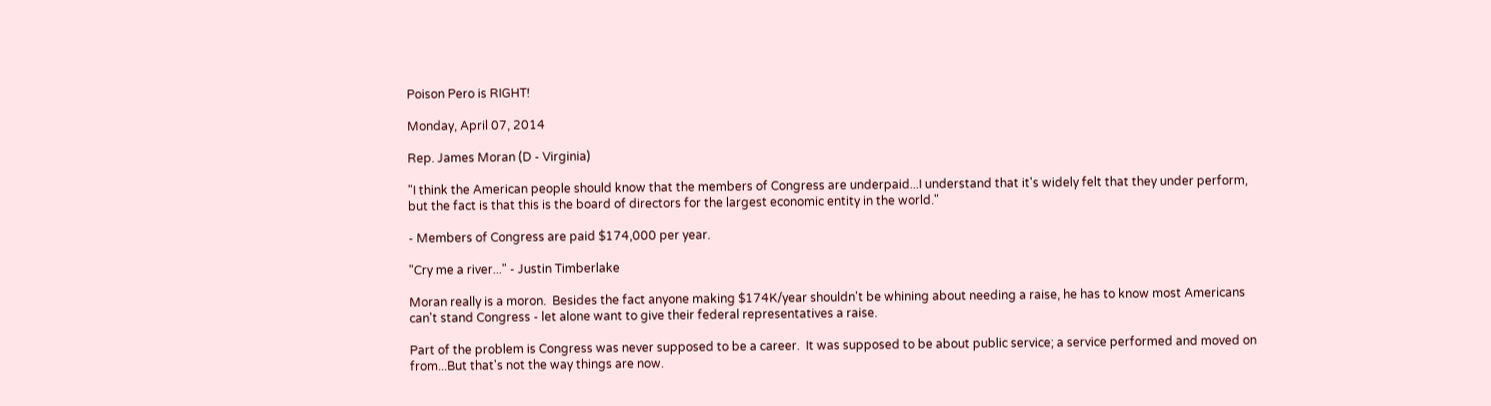Poison Pero is RIGHT!

Monday, April 07, 2014

Rep. James Moran (D - Virginia)

"I think the American people should know that the members of Congress are underpaid...I understand that it's widely felt that they under perform, but the fact is that this is the board of directors for the largest economic entity in the world."

- Members of Congress are paid $174,000 per year.

"Cry me a river..." - Justin Timberlake

Moran really is a moron.  Besides the fact anyone making $174K/year shouldn't be whining about needing a raise, he has to know most Americans can't stand Congress - let alone want to give their federal representatives a raise.

Part of the problem is Congress was never supposed to be a career.  It was supposed to be about public service; a service performed and moved on from...But that's not the way things are now.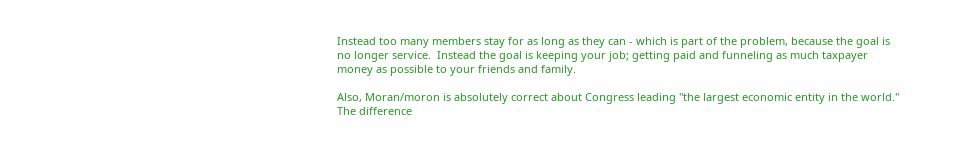Instead too many members stay for as long as they can - which is part of the problem, because the goal is no longer service.  Instead the goal is keeping your job; getting paid and funneling as much taxpayer money as possible to your friends and family.

Also, Moran/moron is absolutely correct about Congress leading "the largest economic entity in the world."  The difference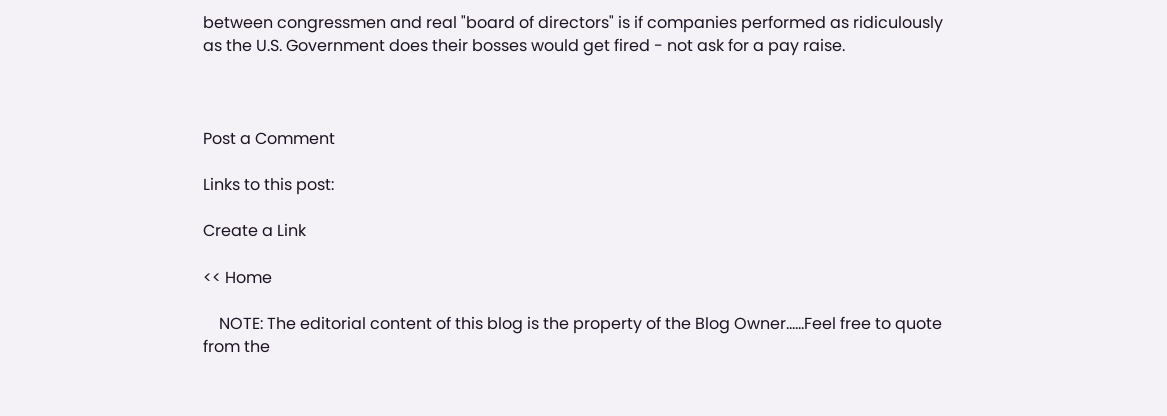between congressmen and real "board of directors" is if companies performed as ridiculously as the U.S. Government does their bosses would get fired - not ask for a pay raise.



Post a Comment

Links to this post:

Create a Link

<< Home

    NOTE: The editorial content of this blog is the property of the Blog Owner......Feel free to quote from the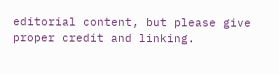editorial content, but please give proper credit and linking.